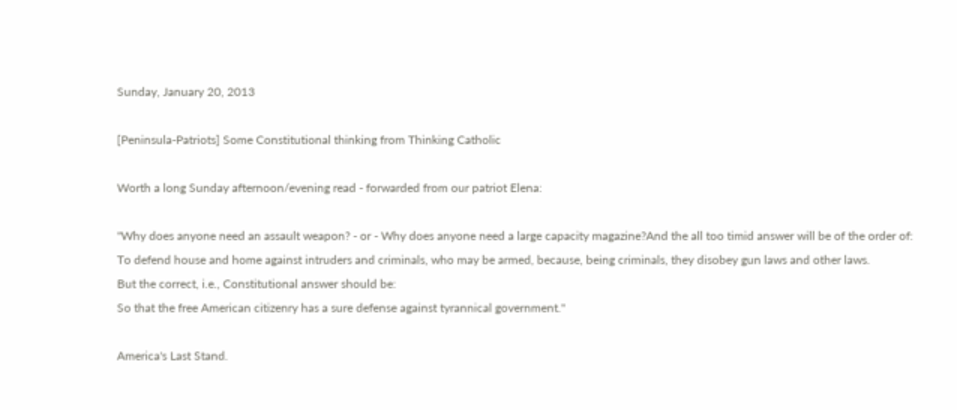Sunday, January 20, 2013

[Peninsula-Patriots] Some Constitutional thinking from Thinking Catholic

Worth a long Sunday afternoon/evening read - forwarded from our patriot Elena:

"Why does anyone need an assault weapon? - or - Why does anyone need a large capacity magazine?And the all too timid answer will be of the order of:
To defend house and home against intruders and criminals, who may be armed, because, being criminals, they disobey gun laws and other laws.
But the correct, i.e., Constitutional answer should be:
So that the free American citizenry has a sure defense against tyrannical government."

America's Last Stand.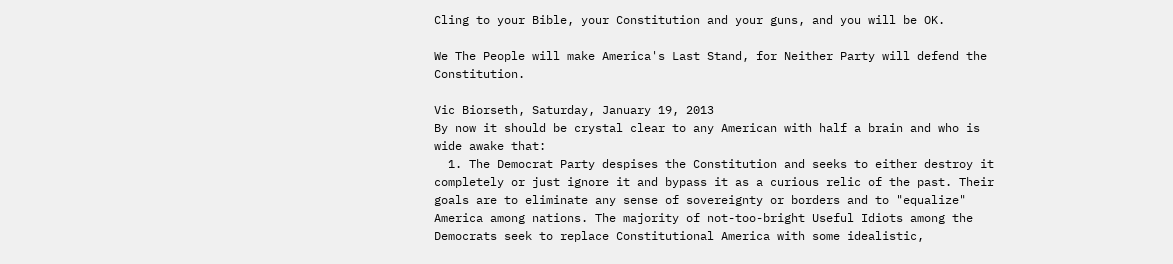Cling to your Bible, your Constitution and your guns, and you will be OK.

We The People will make America's Last Stand, for Neither Party will defend the Constitution.

Vic Biorseth, Saturday, January 19, 2013
By now it should be crystal clear to any American with half a brain and who is wide awake that:
  1. The Democrat Party despises the Constitution and seeks to either destroy it completely or just ignore it and bypass it as a curious relic of the past. Their goals are to eliminate any sense of sovereignty or borders and to "equalize" America among nations. The majority of not-too-bright Useful Idiots among the Democrats seek to replace Constitutional America with some idealistic,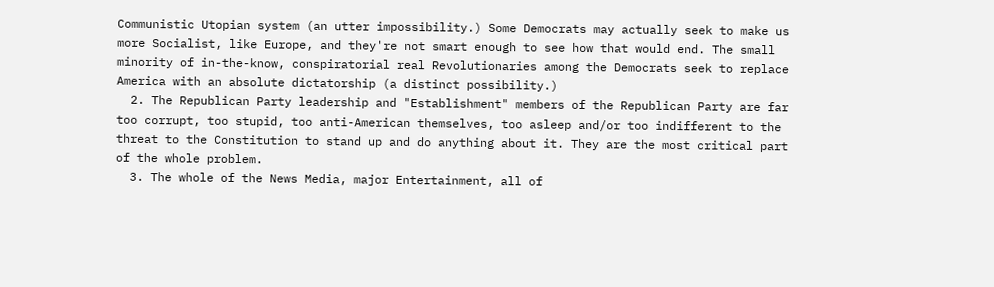Communistic Utopian system (an utter impossibility.) Some Democrats may actually seek to make us more Socialist, like Europe, and they're not smart enough to see how that would end. The small minority of in-the-know, conspiratorial real Revolutionaries among the Democrats seek to replace America with an absolute dictatorship (a distinct possibility.)
  2. The Republican Party leadership and "Establishment" members of the Republican Party are far too corrupt, too stupid, too anti-American themselves, too asleep and/or too indifferent to the threat to the Constitution to stand up and do anything about it. They are the most critical part of the whole problem.
  3. The whole of the News Media, major Entertainment, all of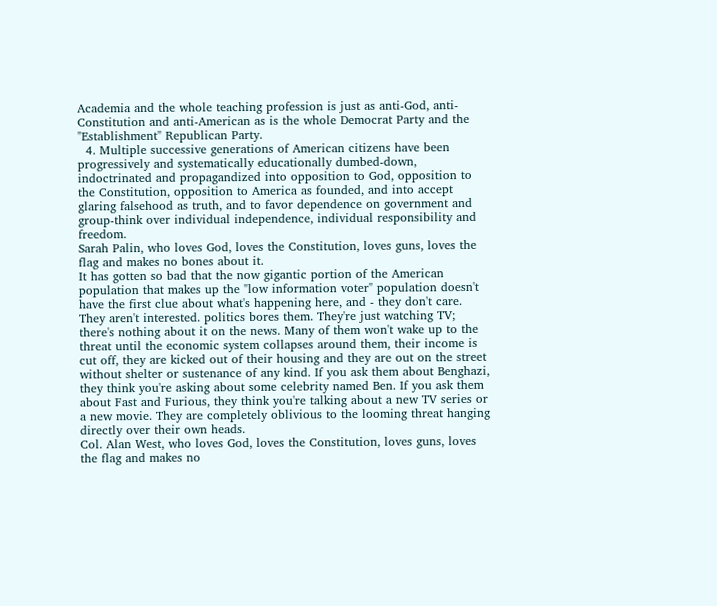Academia and the whole teaching profession is just as anti-God, anti-Constitution and anti-American as is the whole Democrat Party and the "Establishment" Republican Party.
  4. Multiple successive generations of American citizens have been progressively and systematically educationally dumbed-down, indoctrinated and propagandized into opposition to God, opposition to the Constitution, opposition to America as founded, and into accept glaring falsehood as truth, and to favor dependence on government and group-think over individual independence, individual responsibility and freedom.
Sarah Palin, who loves God, loves the Constitution, loves guns, loves the flag and makes no bones about it.
It has gotten so bad that the now gigantic portion of the American population that makes up the "low information voter" population doesn't have the first clue about what's happening here, and - they don't care. They aren't interested. politics bores them. They're just watching TV; there's nothing about it on the news. Many of them won't wake up to the threat until the economic system collapses around them, their income is cut off, they are kicked out of their housing and they are out on the street without shelter or sustenance of any kind. If you ask them about Benghazi, they think you're asking about some celebrity named Ben. If you ask them about Fast and Furious, they think you're talking about a new TV series or a new movie. They are completely oblivious to the looming threat hanging directly over their own heads.
Col. Alan West, who loves God, loves the Constitution, loves guns, loves the flag and makes no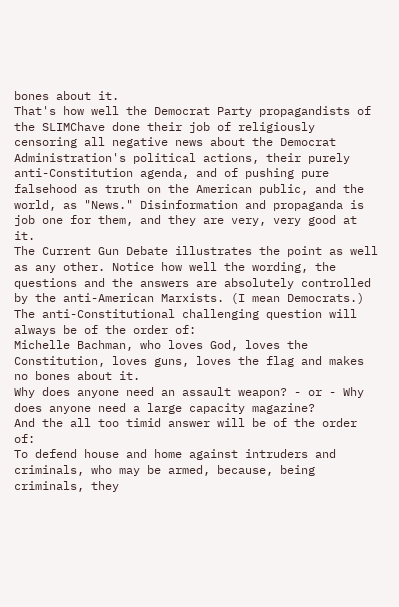bones about it.
That's how well the Democrat Party propagandists of the SLIMChave done their job of religiously censoring all negative news about the Democrat Administration's political actions, their purely anti-Constitution agenda, and of pushing pure falsehood as truth on the American public, and the world, as "News." Disinformation and propaganda is job one for them, and they are very, very good at it.
The Current Gun Debate illustrates the point as well as any other. Notice how well the wording, the questions and the answers are absolutely controlled by the anti-American Marxists. (I mean Democrats.) The anti-Constitutional challenging question will always be of the order of:
Michelle Bachman, who loves God, loves the Constitution, loves guns, loves the flag and makes no bones about it.
Why does anyone need an assault weapon? - or - Why does anyone need a large capacity magazine?
And the all too timid answer will be of the order of:
To defend house and home against intruders and criminals, who may be armed, because, being criminals, they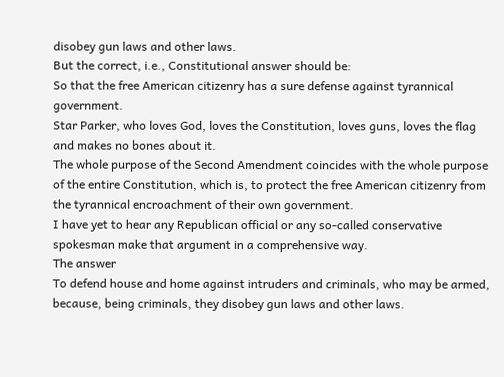disobey gun laws and other laws.
But the correct, i.e., Constitutional answer should be:
So that the free American citizenry has a sure defense against tyrannical government.
Star Parker, who loves God, loves the Constitution, loves guns, loves the flag and makes no bones about it.
The whole purpose of the Second Amendment coincides with the whole purpose of the entire Constitution, which is, to protect the free American citizenry from the tyrannical encroachment of their own government.
I have yet to hear any Republican official or any so-called conservative spokesman make that argument in a comprehensive way.
The answer
To defend house and home against intruders and criminals, who may be armed, because, being criminals, they disobey gun laws and other laws.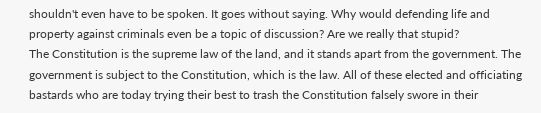shouldn't even have to be spoken. It goes without saying. Why would defending life and property against criminals even be a topic of discussion? Are we really that stupid?
The Constitution is the supreme law of the land, and it stands apart from the government. The government is subject to the Constitution, which is the law. All of these elected and officiating bastards who are today trying their best to trash the Constitution falsely swore in their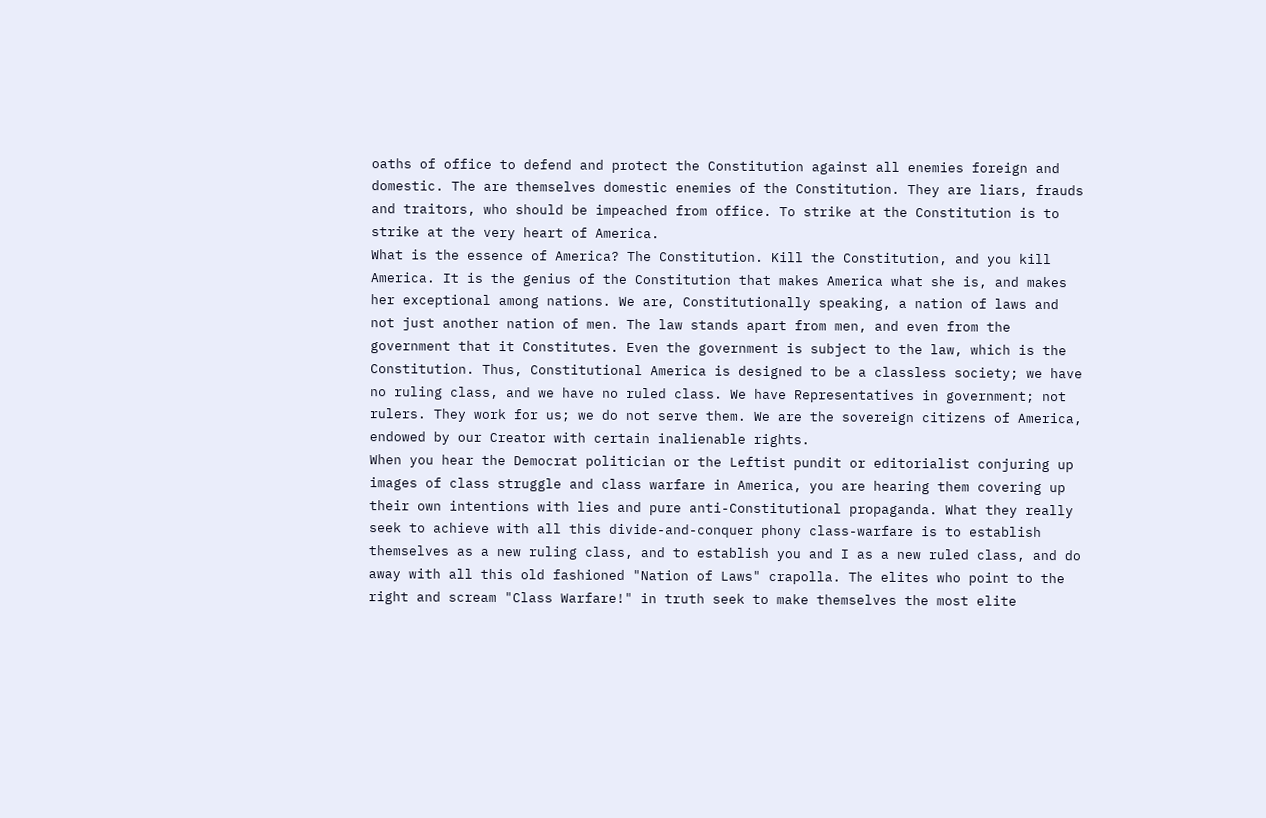oaths of office to defend and protect the Constitution against all enemies foreign and domestic. The are themselves domestic enemies of the Constitution. They are liars, frauds and traitors, who should be impeached from office. To strike at the Constitution is to strike at the very heart of America.
What is the essence of America? The Constitution. Kill the Constitution, and you kill America. It is the genius of the Constitution that makes America what she is, and makes her exceptional among nations. We are, Constitutionally speaking, a nation of laws and not just another nation of men. The law stands apart from men, and even from the government that it Constitutes. Even the government is subject to the law, which is the Constitution. Thus, Constitutional America is designed to be a classless society; we have no ruling class, and we have no ruled class. We have Representatives in government; not rulers. They work for us; we do not serve them. We are the sovereign citizens of America, endowed by our Creator with certain inalienable rights.
When you hear the Democrat politician or the Leftist pundit or editorialist conjuring up images of class struggle and class warfare in America, you are hearing them covering up their own intentions with lies and pure anti-Constitutional propaganda. What they really seek to achieve with all this divide-and-conquer phony class-warfare is to establish themselves as a new ruling class, and to establish you and I as a new ruled class, and do away with all this old fashioned "Nation of Laws" crapolla. The elites who point to the right and scream "Class Warfare!" in truth seek to make themselves the most elite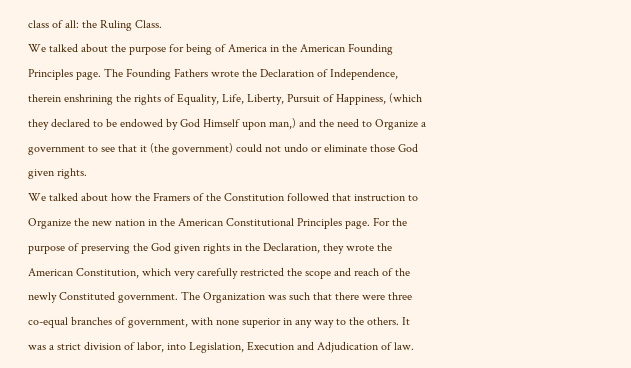class of all: the Ruling Class.
We talked about the purpose for being of America in the American Founding Principles page. The Founding Fathers wrote the Declaration of Independence, therein enshrining the rights of Equality, Life, Liberty, Pursuit of Happiness, (which they declared to be endowed by God Himself upon man,) and the need to Organize a government to see that it (the government) could not undo or eliminate those God given rights.
We talked about how the Framers of the Constitution followed that instruction to Organize the new nation in the American Constitutional Principles page. For the purpose of preserving the God given rights in the Declaration, they wrote the American Constitution, which very carefully restricted the scope and reach of the newly Constituted government. The Organization was such that there were three co-equal branches of government, with none superior in any way to the others. It was a strict division of labor, into Legislation, Execution and Adjudication of law.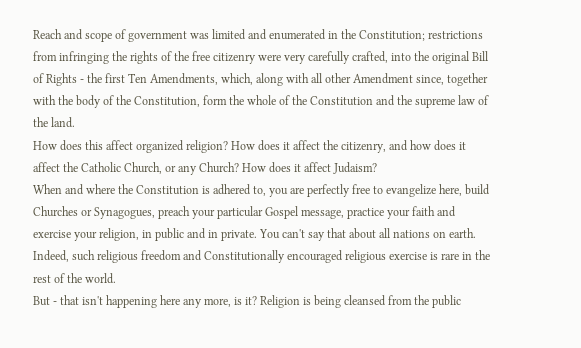Reach and scope of government was limited and enumerated in the Constitution; restrictions from infringing the rights of the free citizenry were very carefully crafted, into the original Bill of Rights - the first Ten Amendments, which, along with all other Amendment since, together with the body of the Constitution, form the whole of the Constitution and the supreme law of the land.
How does this affect organized religion? How does it affect the citizenry, and how does it affect the Catholic Church, or any Church? How does it affect Judaism?
When and where the Constitution is adhered to, you are perfectly free to evangelize here, build Churches or Synagogues, preach your particular Gospel message, practice your faith and exercise your religion, in public and in private. You can't say that about all nations on earth. Indeed, such religious freedom and Constitutionally encouraged religious exercise is rare in the rest of the world.
But - that isn't happening here any more, is it? Religion is being cleansed from the public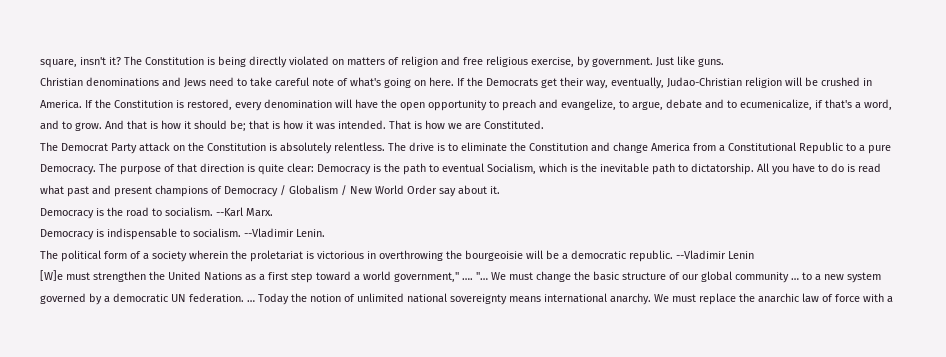square, insn't it? The Constitution is being directly violated on matters of religion and free religious exercise, by government. Just like guns.
Christian denominations and Jews need to take careful note of what's going on here. If the Democrats get their way, eventually, Judao-Christian religion will be crushed in America. If the Constitution is restored, every denomination will have the open opportunity to preach and evangelize, to argue, debate and to ecumenicalize, if that's a word, and to grow. And that is how it should be; that is how it was intended. That is how we are Constituted.
The Democrat Party attack on the Constitution is absolutely relentless. The drive is to eliminate the Constitution and change America from a Constitutional Republic to a pure Democracy. The purpose of that direction is quite clear: Democracy is the path to eventual Socialism, which is the inevitable path to dictatorship. All you have to do is read what past and present champions of Democracy / Globalism / New World Order say about it.
Democracy is the road to socialism. --Karl Marx.
Democracy is indispensable to socialism. --Vladimir Lenin.
The political form of a society wherein the proletariat is victorious in overthrowing the bourgeoisie will be a democratic republic. --Vladimir Lenin
[W]e must strengthen the United Nations as a first step toward a world government," …. "… We must change the basic structure of our global community … to a new system governed by a democratic UN federation. … Today the notion of unlimited national sovereignty means international anarchy. We must replace the anarchic law of force with a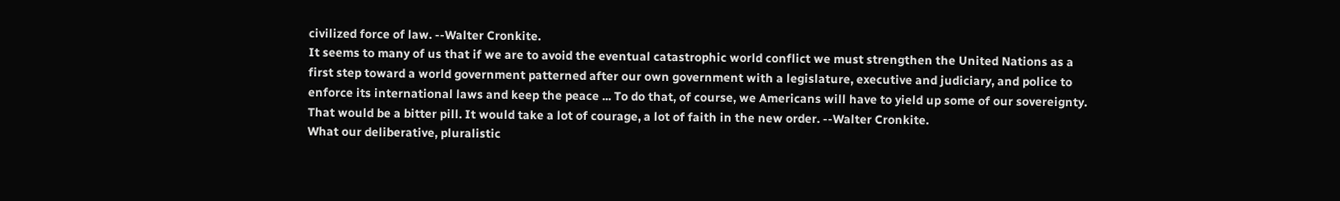civilized force of law. --Walter Cronkite.
It seems to many of us that if we are to avoid the eventual catastrophic world conflict we must strengthen the United Nations as a first step toward a world government patterned after our own government with a legislature, executive and judiciary, and police to enforce its international laws and keep the peace ... To do that, of course, we Americans will have to yield up some of our sovereignty. That would be a bitter pill. It would take a lot of courage, a lot of faith in the new order. --Walter Cronkite.
What our deliberative, pluralistic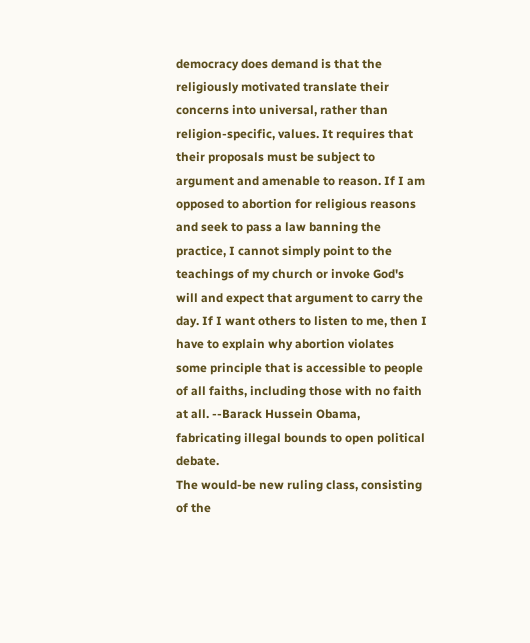democracy does demand is that the religiously motivated translate their concerns into universal, rather than religion-specific, values. It requires that their proposals must be subject to argument and amenable to reason. If I am opposed to abortion for religious reasons and seek to pass a law banning the practice, I cannot simply point to the teachings of my church or invoke God's will and expect that argument to carry the day. If I want others to listen to me, then I have to explain why abortion violates some principle that is accessible to people of all faiths, including those with no faith at all. --Barack Hussein Obama, fabricating illegal bounds to open political debate.
The would-be new ruling class, consisting of the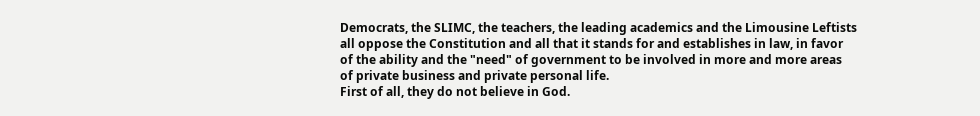Democrats, the SLIMC, the teachers, the leading academics and the Limousine Leftists all oppose the Constitution and all that it stands for and establishes in law, in favor of the ability and the "need" of government to be involved in more and more areas of private business and private personal life.
First of all, they do not believe in God.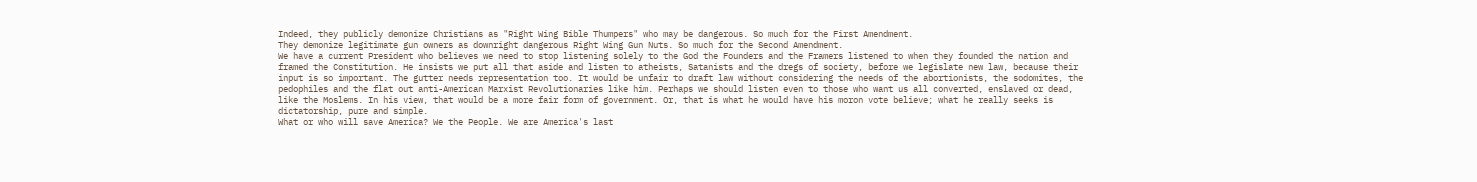Indeed, they publicly demonize Christians as "Right Wing Bible Thumpers" who may be dangerous. So much for the First Amendment.
They demonize legitimate gun owners as downright dangerous Right Wing Gun Nuts. So much for the Second Amendment.
We have a current President who believes we need to stop listening solely to the God the Founders and the Framers listened to when they founded the nation and framed the Constitution. He insists we put all that aside and listen to atheists, Satanists and the dregs of society, before we legislate new law, because their input is so important. The gutter needs representation too. It would be unfair to draft law without considering the needs of the abortionists, the sodomites, the pedophiles and the flat out anti-American Marxist Revolutionaries like him. Perhaps we should listen even to those who want us all converted, enslaved or dead, like the Moslems. In his view, that would be a more fair form of government. Or, that is what he would have his moron vote believe; what he really seeks is dictatorship, pure and simple.
What or who will save America? We the People. We are America's last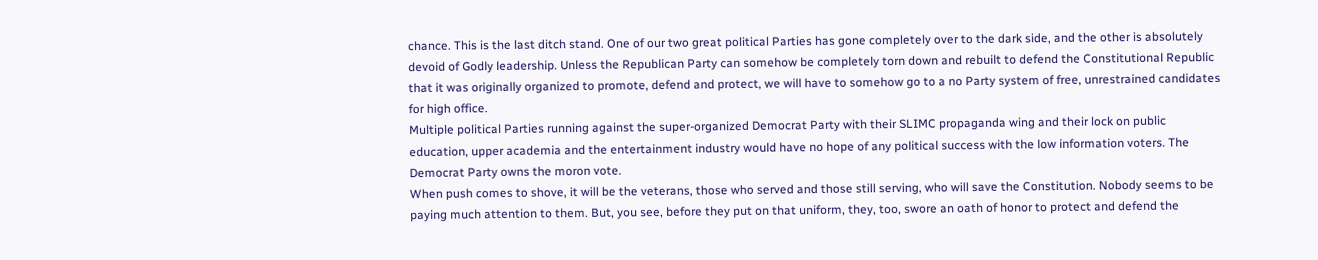chance. This is the last ditch stand. One of our two great political Parties has gone completely over to the dark side, and the other is absolutely devoid of Godly leadership. Unless the Republican Party can somehow be completely torn down and rebuilt to defend the Constitutional Republic that it was originally organized to promote, defend and protect, we will have to somehow go to a no Party system of free, unrestrained candidates for high office.
Multiple political Parties running against the super-organized Democrat Party with their SLIMC propaganda wing and their lock on public education, upper academia and the entertainment industry would have no hope of any political success with the low information voters. The Democrat Party owns the moron vote.
When push comes to shove, it will be the veterans, those who served and those still serving, who will save the Constitution. Nobody seems to be paying much attention to them. But, you see, before they put on that uniform, they, too, swore an oath of honor to protect and defend the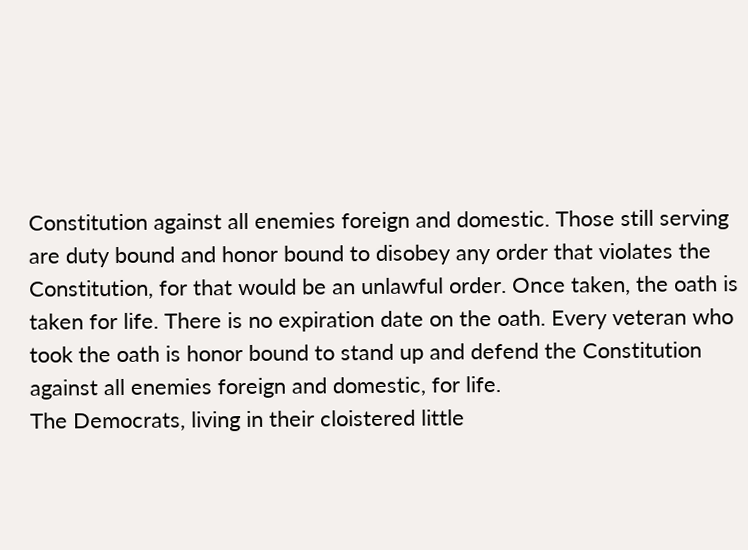Constitution against all enemies foreign and domestic. Those still serving are duty bound and honor bound to disobey any order that violates the Constitution, for that would be an unlawful order. Once taken, the oath is taken for life. There is no expiration date on the oath. Every veteran who took the oath is honor bound to stand up and defend the Constitution against all enemies foreign and domestic, for life.
The Democrats, living in their cloistered little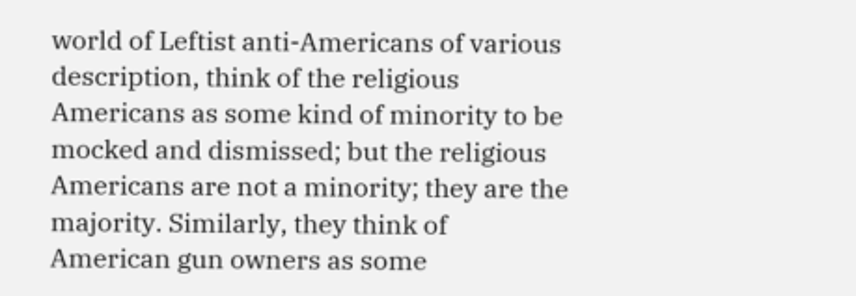world of Leftist anti-Americans of various description, think of the religious Americans as some kind of minority to be mocked and dismissed; but the religious Americans are not a minority; they are the majority. Similarly, they think of American gun owners as some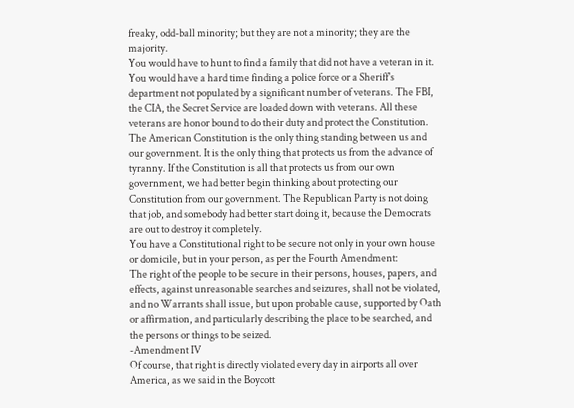freaky, odd-ball minority; but they are not a minority; they are the majority.
You would have to hunt to find a family that did not have a veteran in it. You would have a hard time finding a police force or a Sheriff's department not populated by a significant number of veterans. The FBI, the CIA, the Secret Service are loaded down with veterans. All these veterans are honor bound to do their duty and protect the Constitution.
The American Constitution is the only thing standing between us and our government. It is the only thing that protects us from the advance of tyranny. If the Constitution is all that protects us from our own government, we had better begin thinking about protecting our Constitution from our government. The Republican Party is not doing that job, and somebody had better start doing it, because the Democrats are out to destroy it completely.
You have a Constitutional right to be secure not only in your own house or domicile, but in your person, as per the Fourth Amendment:
The right of the people to be secure in their persons, houses, papers, and effects, against unreasonable searches and seizures, shall not be violated, and no Warrants shall issue, but upon probable cause, supported by Oath or affirmation, and particularly describing the place to be searched, and the persons or things to be seized.
-Amendment IV
Of course, that right is directly violated every day in airports all over America, as we said in the Boycott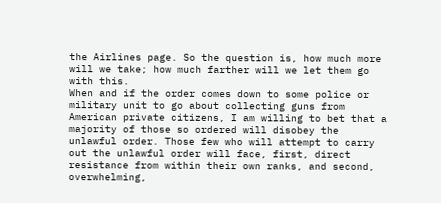the Airlines page. So the question is, how much more will we take; how much farther will we let them go with this.
When and if the order comes down to some police or military unit to go about collecting guns from American private citizens, I am willing to bet that a majority of those so ordered will disobey the unlawful order. Those few who will attempt to carry out the unlawful order will face, first, direct resistance from within their own ranks, and second, overwhelming,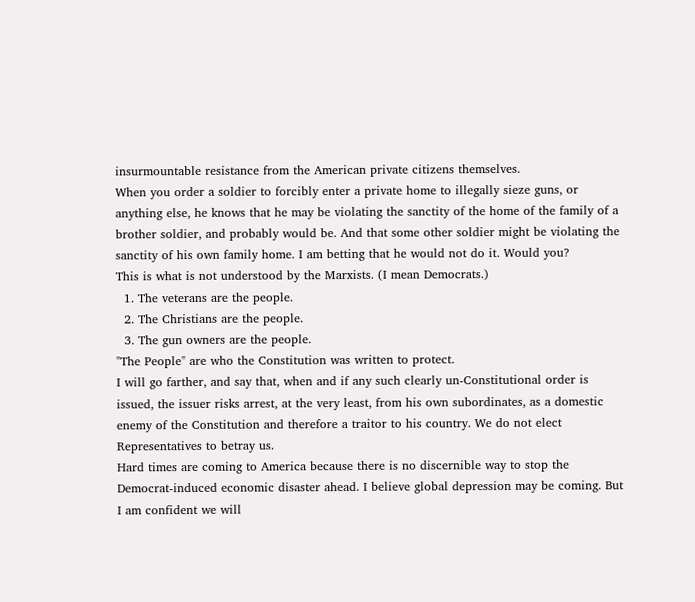insurmountable resistance from the American private citizens themselves.
When you order a soldier to forcibly enter a private home to illegally sieze guns, or anything else, he knows that he may be violating the sanctity of the home of the family of a brother soldier, and probably would be. And that some other soldier might be violating the sanctity of his own family home. I am betting that he would not do it. Would you?
This is what is not understood by the Marxists. (I mean Democrats.)
  1. The veterans are the people.
  2. The Christians are the people.
  3. The gun owners are the people.
"The People" are who the Constitution was written to protect.
I will go farther, and say that, when and if any such clearly un-Constitutional order is issued, the issuer risks arrest, at the very least, from his own subordinates, as a domestic enemy of the Constitution and therefore a traitor to his country. We do not elect Representatives to betray us.
Hard times are coming to America because there is no discernible way to stop the Democrat-induced economic disaster ahead. I believe global depression may be coming. But I am confident we will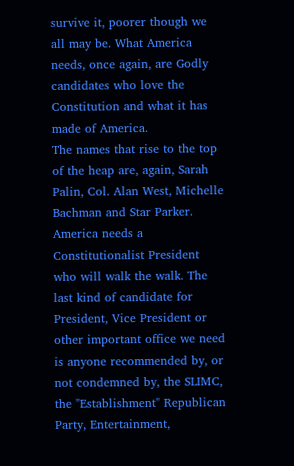survive it, poorer though we all may be. What America needs, once again, are Godly candidates who love the Constitution and what it has made of America.
The names that rise to the top of the heap are, again, Sarah Palin, Col. Alan West, Michelle Bachman and Star Parker.
America needs a Constitutionalist President who will walk the walk. The last kind of candidate for President, Vice President or other important office we need is anyone recommended by, or not condemned by, the SLIMC, the "Establishment" Republican Party, Entertainment,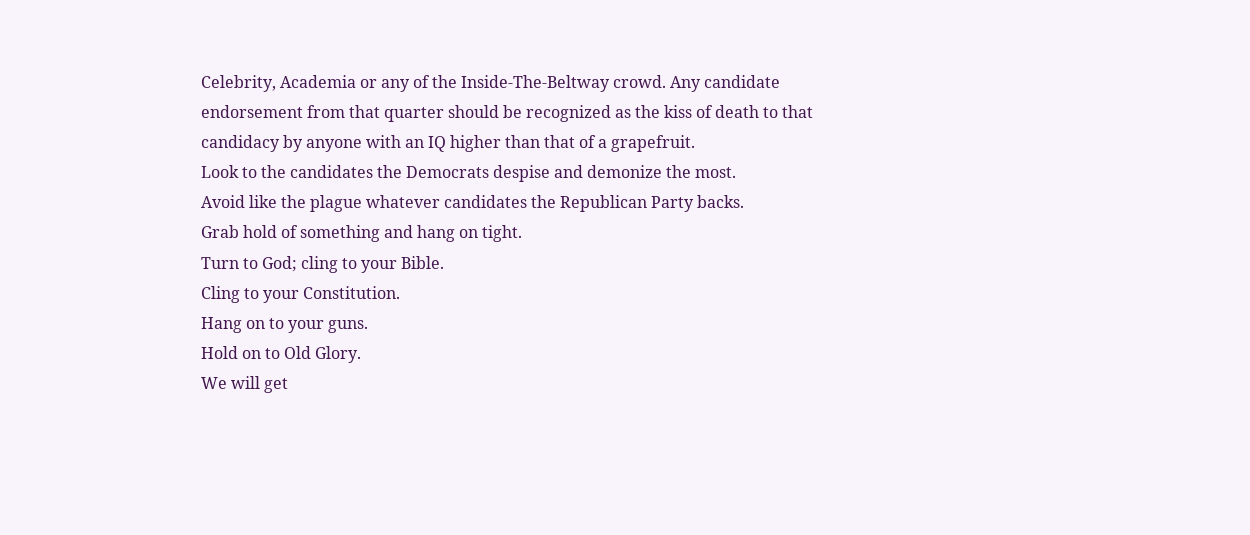Celebrity, Academia or any of the Inside-The-Beltway crowd. Any candidate endorsement from that quarter should be recognized as the kiss of death to that candidacy by anyone with an IQ higher than that of a grapefruit.
Look to the candidates the Democrats despise and demonize the most.
Avoid like the plague whatever candidates the Republican Party backs.
Grab hold of something and hang on tight.
Turn to God; cling to your Bible.
Cling to your Constitution.
Hang on to your guns.
Hold on to Old Glory.
We will get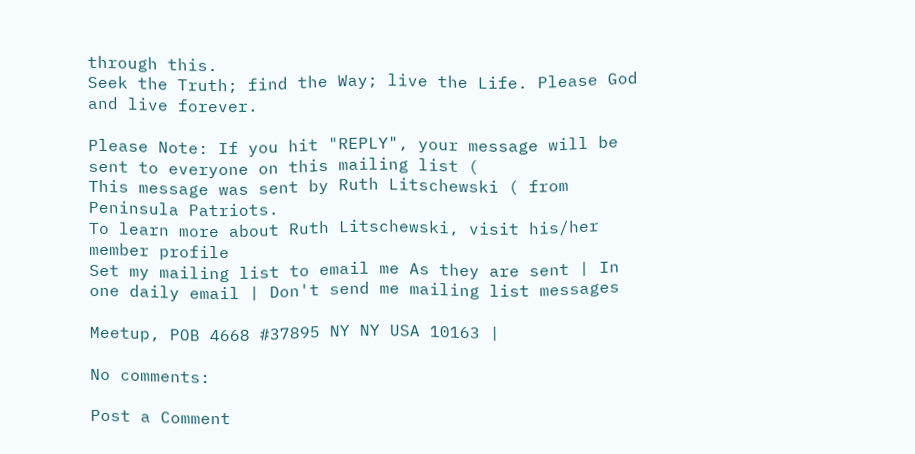through this.
Seek the Truth; find the Way; live the Life. Please God and live forever.

Please Note: If you hit "REPLY", your message will be sent to everyone on this mailing list (
This message was sent by Ruth Litschewski ( from Peninsula Patriots.
To learn more about Ruth Litschewski, visit his/her member profile
Set my mailing list to email me As they are sent | In one daily email | Don't send me mailing list messages

Meetup, POB 4668 #37895 NY NY USA 10163 |

No comments:

Post a Comment